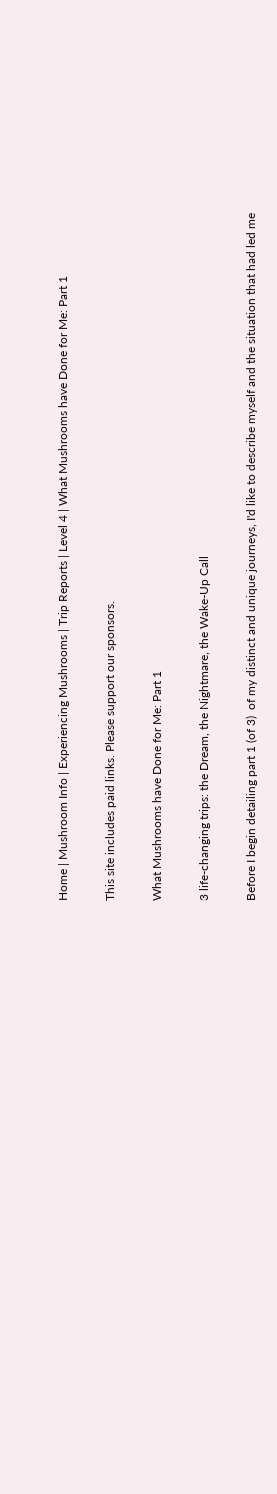Home | Mushroom Info | Experiencing Mushrooms | Trip Reports | Level 4 | What Mushrooms have Done for Me: Part 1

This site includes paid links. Please support our sponsors.

What Mushrooms have Done for Me: Part 1

3 life-changing trips: the Dream, the Nightmare, the Wake-Up Call

Before I begin detailing part 1 (of 3)  of my distinct and unique journeys, I'd like to describe myself and the situation that had led me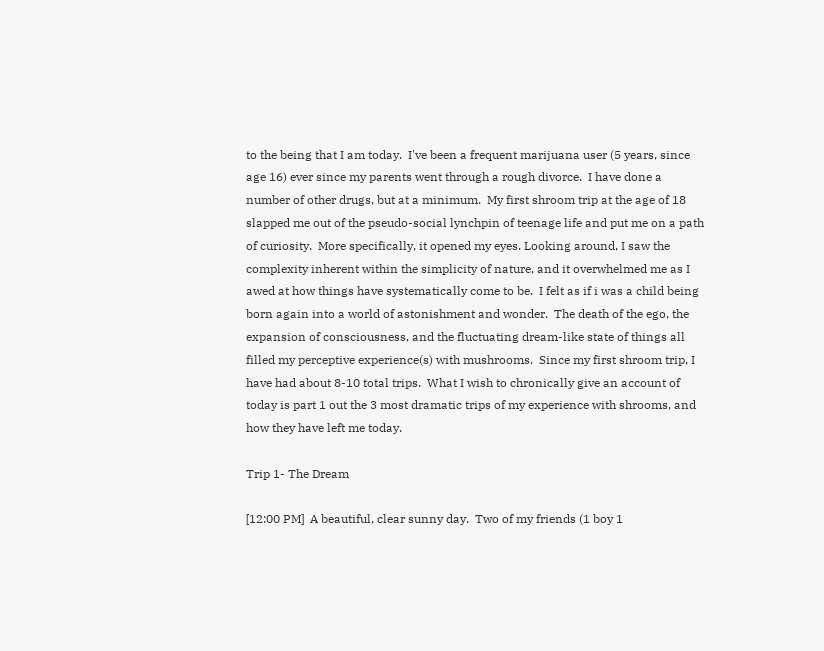to the being that I am today.  I've been a frequent marijuana user (5 years, since age 16) ever since my parents went through a rough divorce.  I have done a number of other drugs, but at a minimum.  My first shroom trip at the age of 18 slapped me out of the pseudo-social lynchpin of teenage life and put me on a path of curiosity.  More specifically, it opened my eyes. Looking around, I saw the complexity inherent within the simplicity of nature, and it overwhelmed me as I awed at how things have systematically come to be.  I felt as if i was a child being born again into a world of astonishment and wonder.  The death of the ego, the expansion of consciousness, and the fluctuating dream-like state of things all filled my perceptive experience(s) with mushrooms.  Since my first shroom trip, I have had about 8-10 total trips.  What I wish to chronically give an account of today is part 1 out the 3 most dramatic trips of my experience with shrooms, and how they have left me today.

Trip 1- The Dream

[12:00 PM]  A beautiful, clear sunny day.  Two of my friends (1 boy 1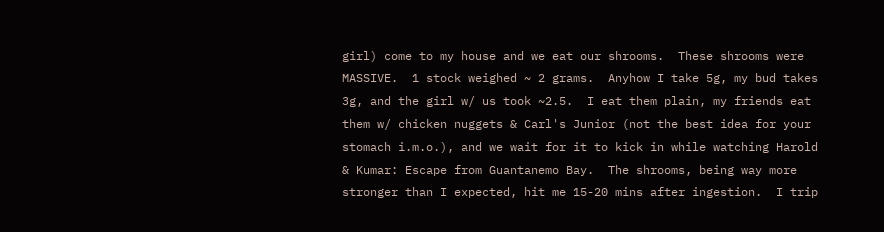girl) come to my house and we eat our shrooms.  These shrooms were MASSIVE.  1 stock weighed ~ 2 grams.  Anyhow I take 5g, my bud takes 3g, and the girl w/ us took ~2.5.  I eat them plain, my friends eat them w/ chicken nuggets & Carl's Junior (not the best idea for your stomach i.m.o.), and we wait for it to kick in while watching Harold & Kumar: Escape from Guantanemo Bay.  The shrooms, being way more stronger than I expected, hit me 15-20 mins after ingestion.  I trip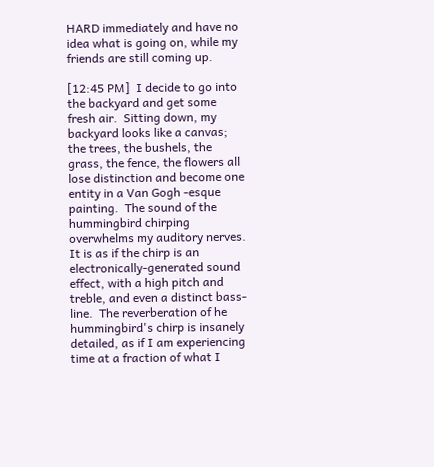HARD immediately and have no idea what is going on, while my friends are still coming up.

[12:45 PM]  I decide to go into the backyard and get some fresh air.  Sitting down, my backyard looks like a canvas; the trees, the bushels, the grass, the fence, the flowers all lose distinction and become one entity in a Van Gogh -esque painting.  The sound of the hummingbird chirping overwhelms my auditory nerves.  It is as if the chirp is an electronically-generated sound effect, with a high pitch and treble, and even a distinct bass-line.  The reverberation of he hummingbird's chirp is insanely detailed, as if I am experiencing time at a fraction of what I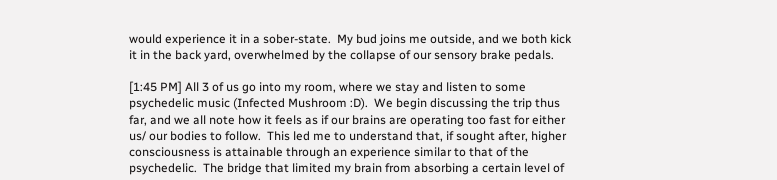would experience it in a sober-state.  My bud joins me outside, and we both kick it in the back yard, overwhelmed by the collapse of our sensory brake pedals.

[1:45 PM] All 3 of us go into my room, where we stay and listen to some psychedelic music (Infected Mushroom :D).  We begin discussing the trip thus far, and we all note how it feels as if our brains are operating too fast for either us/ our bodies to follow.  This led me to understand that, if sought after, higher consciousness is attainable through an experience similar to that of the psychedelic.  The bridge that limited my brain from absorbing a certain level of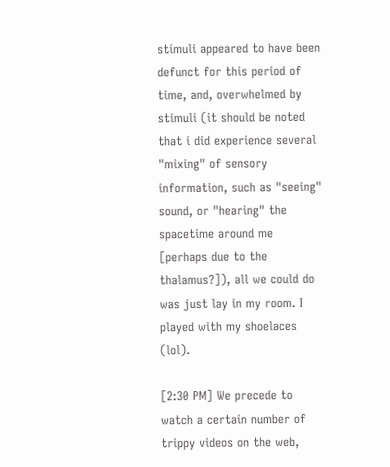stimuli appeared to have been defunct for this period of time, and, overwhelmed by stimuli (it should be noted that i did experience several "mixing" of sensory information, such as "seeing" sound, or "hearing" the spacetime around me [perhaps due to the thalamus?]), all we could do was just lay in my room. I played with my shoelaces (lol).

[2:30 PM] We precede to watch a certain number of trippy videos on the web,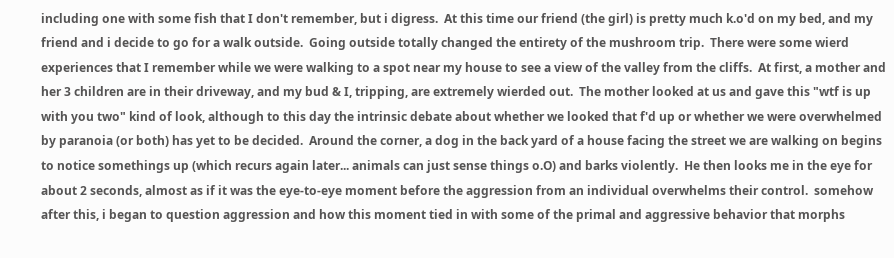including one with some fish that I don't remember, but i digress.  At this time our friend (the girl) is pretty much k.o'd on my bed, and my friend and i decide to go for a walk outside.  Going outside totally changed the entirety of the mushroom trip.  There were some wierd experiences that I remember while we were walking to a spot near my house to see a view of the valley from the cliffs.  At first, a mother and her 3 children are in their driveway, and my bud & I, tripping, are extremely wierded out.  The mother looked at us and gave this "wtf is up with you two" kind of look, although to this day the intrinsic debate about whether we looked that f'd up or whether we were overwhelmed by paranoia (or both) has yet to be decided.  Around the corner, a dog in the back yard of a house facing the street we are walking on begins to notice somethings up (which recurs again later... animals can just sense things o.O) and barks violently.  He then looks me in the eye for about 2 seconds, almost as if it was the eye-to-eye moment before the aggression from an individual overwhelms their control.  somehow after this, i began to question aggression and how this moment tied in with some of the primal and aggressive behavior that morphs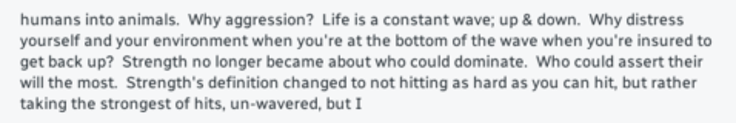humans into animals.  Why aggression?  Life is a constant wave; up & down.  Why distress yourself and your environment when you're at the bottom of the wave when you're insured to get back up?  Strength no longer became about who could dominate.  Who could assert their will the most.  Strength's definition changed to not hitting as hard as you can hit, but rather taking the strongest of hits, un-wavered, but I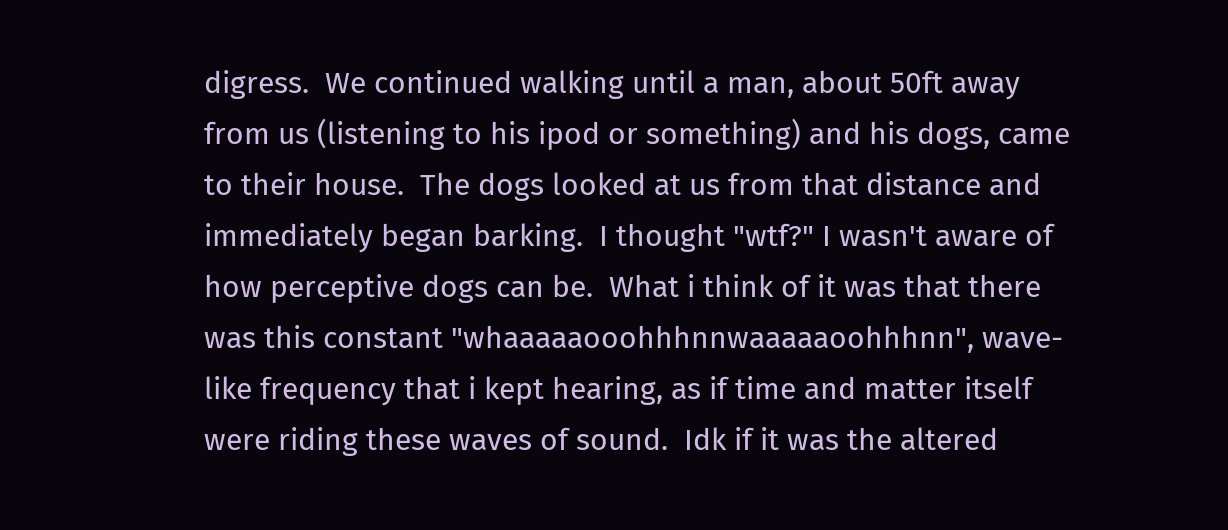digress.  We continued walking until a man, about 50ft away from us (listening to his ipod or something) and his dogs, came to their house.  The dogs looked at us from that distance and immediately began barking.  I thought "wtf?" I wasn't aware of how perceptive dogs can be.  What i think of it was that there was this constant "whaaaaaooohhhnnwaaaaaoohhhnn", wave-like frequency that i kept hearing, as if time and matter itself were riding these waves of sound.  Idk if it was the altered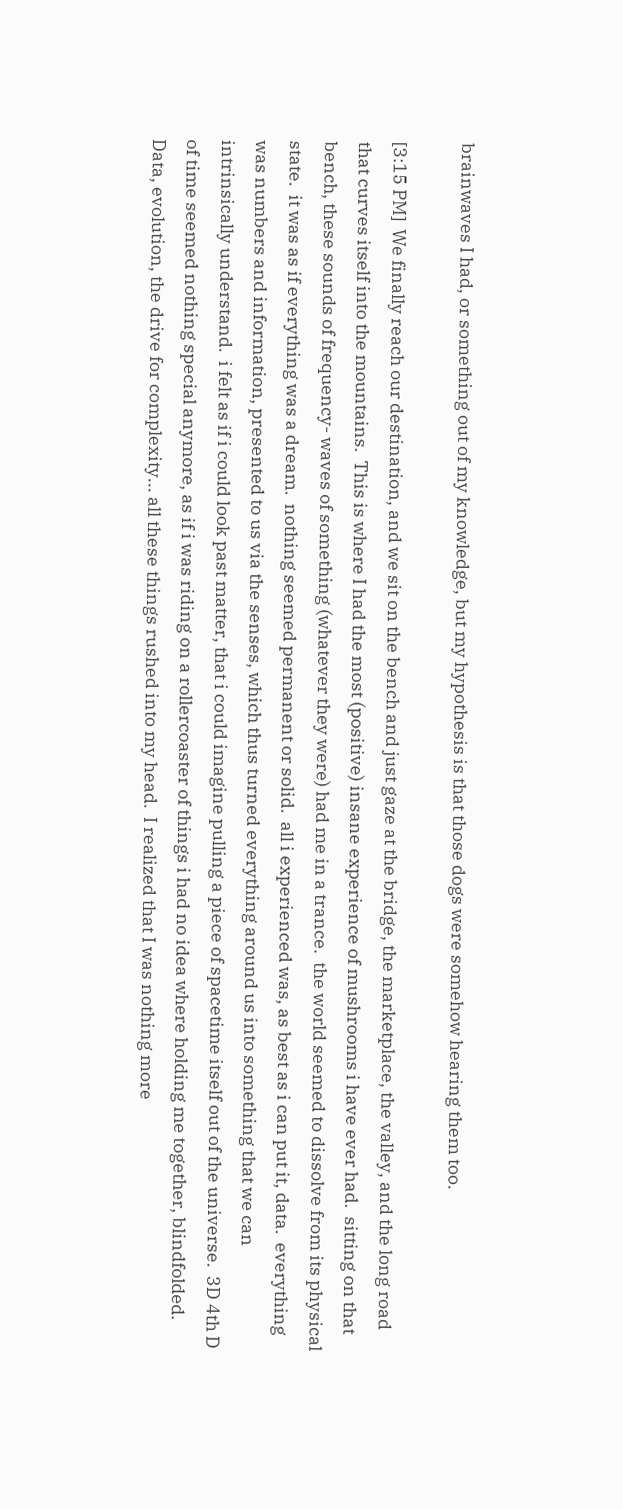brainwaves I had, or something out of my knowledge, but my hypothesis is that those dogs were somehow hearing them too.

[3:15 PM]  We finally reach our destination, and we sit on the bench and just gaze at the bridge, the marketplace, the valley, and the long road that curves itself into the mountains.  This is where I had the most (positive) insane experience of mushrooms i have ever had.  sitting on that bench, these sounds of frequency- waves of something (whatever they were) had me in a trance.  the world seemed to dissolve from its physical state.  it was as if everything was a dream.  nothing seemed permanent or solid.  all i experienced was, as best as i can put it, data.  everything was numbers and information, presented to us via the senses, which thus turned everything around us into something that we can intrinsically understand.  i felt as if i could look past matter, that i could imagine pulling a piece of spacetime itself out of the universe.  3D 4th D of time seemed nothing special anymore, as if i was riding on a rollercoaster of things i had no idea where holding me together, blindfolded.  Data, evolution, the drive for complexity... all these things rushed into my head.  I realized that I was nothing more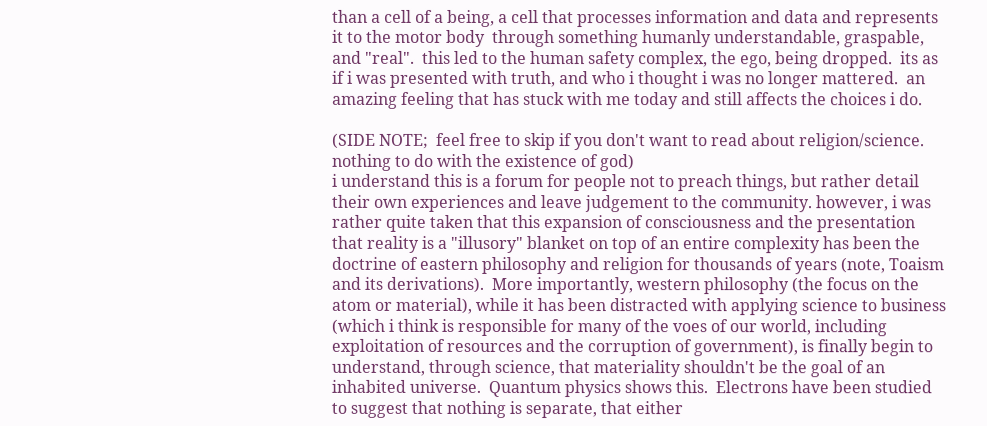than a cell of a being, a cell that processes information and data and represents it to the motor body  through something humanly understandable, graspable, and "real".  this led to the human safety complex, the ego, being dropped.  its as if i was presented with truth, and who i thought i was no longer mattered.  an amazing feeling that has stuck with me today and still affects the choices i do.

(SIDE NOTE;  feel free to skip if you don't want to read about religion/science. nothing to do with the existence of god)
i understand this is a forum for people not to preach things, but rather detail their own experiences and leave judgement to the community. however, i was rather quite taken that this expansion of consciousness and the presentation that reality is a "illusory" blanket on top of an entire complexity has been the doctrine of eastern philosophy and religion for thousands of years (note, Toaism and its derivations).  More importantly, western philosophy (the focus on the atom or material), while it has been distracted with applying science to business (which i think is responsible for many of the voes of our world, including exploitation of resources and the corruption of government), is finally begin to understand, through science, that materiality shouldn't be the goal of an inhabited universe.  Quantum physics shows this.  Electrons have been studied to suggest that nothing is separate, that either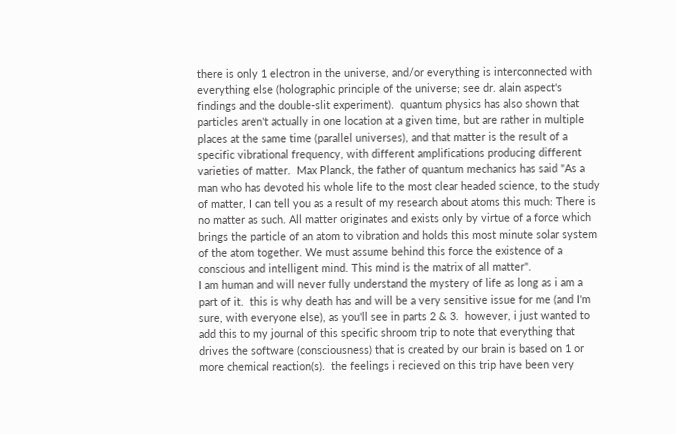there is only 1 electron in the universe, and/or everything is interconnected with everything else (holographic principle of the universe; see dr. alain aspect's findings and the double-slit experiment).  quantum physics has also shown that particles aren't actually in one location at a given time, but are rather in multiple places at the same time (parallel universes), and that matter is the result of a specific vibrational frequency, with different amplifications producing different varieties of matter.  Max Planck, the father of quantum mechanics has said "As a man who has devoted his whole life to the most clear headed science, to the study of matter, I can tell you as a result of my research about atoms this much: There is no matter as such. All matter originates and exists only by virtue of a force which brings the particle of an atom to vibration and holds this most minute solar system of the atom together. We must assume behind this force the existence of a conscious and intelligent mind. This mind is the matrix of all matter".
I am human and will never fully understand the mystery of life as long as i am a part of it.  this is why death has and will be a very sensitive issue for me (and I'm sure, with everyone else), as you'll see in parts 2 & 3.  however, i just wanted to add this to my journal of this specific shroom trip to note that everything that drives the software (consciousness) that is created by our brain is based on 1 or more chemical reaction(s).  the feelings i recieved on this trip have been very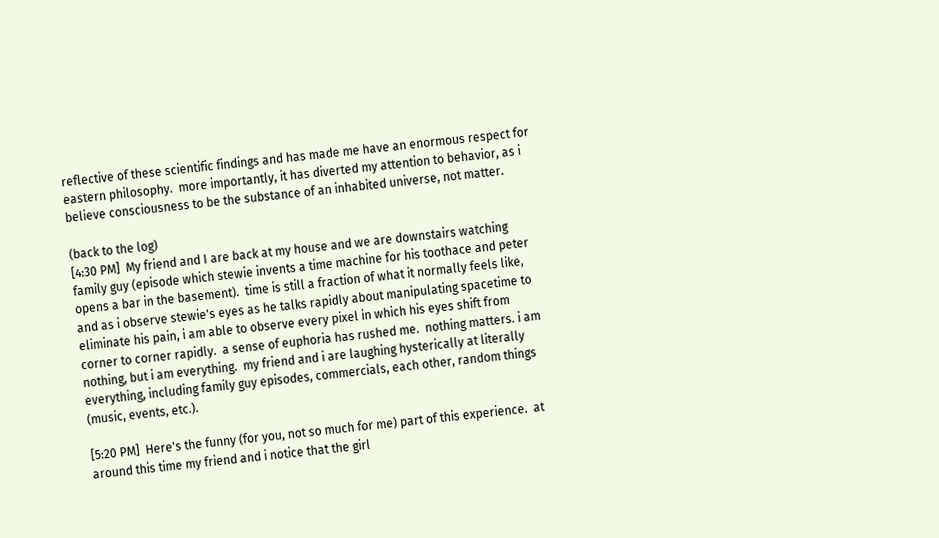reflective of these scientific findings and has made me have an enormous respect for eastern philosophy.  more importantly, it has diverted my attention to behavior, as i believe consciousness to be the substance of an inhabited universe, not matter.

(back to the log)
[4:30 PM]  My friend and I are back at my house and we are downstairs watching family guy (episode which stewie invents a time machine for his toothace and peter opens a bar in the basement).  time is still a fraction of what it normally feels like, and as i observe stewie's eyes as he talks rapidly about manipulating spacetime to eliminate his pain, i am able to observe every pixel in which his eyes shift from corner to corner rapidly.  a sense of euphoria has rushed me.  nothing matters. i am nothing, but i am everything.  my friend and i are laughing hysterically at literally everything, including family guy episodes, commercials, each other, random things (music, events, etc.).

[5:20 PM]  Here's the funny (for you, not so much for me) part of this experience.  at around this time my friend and i notice that the girl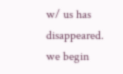w/ us has disappeared.  we begin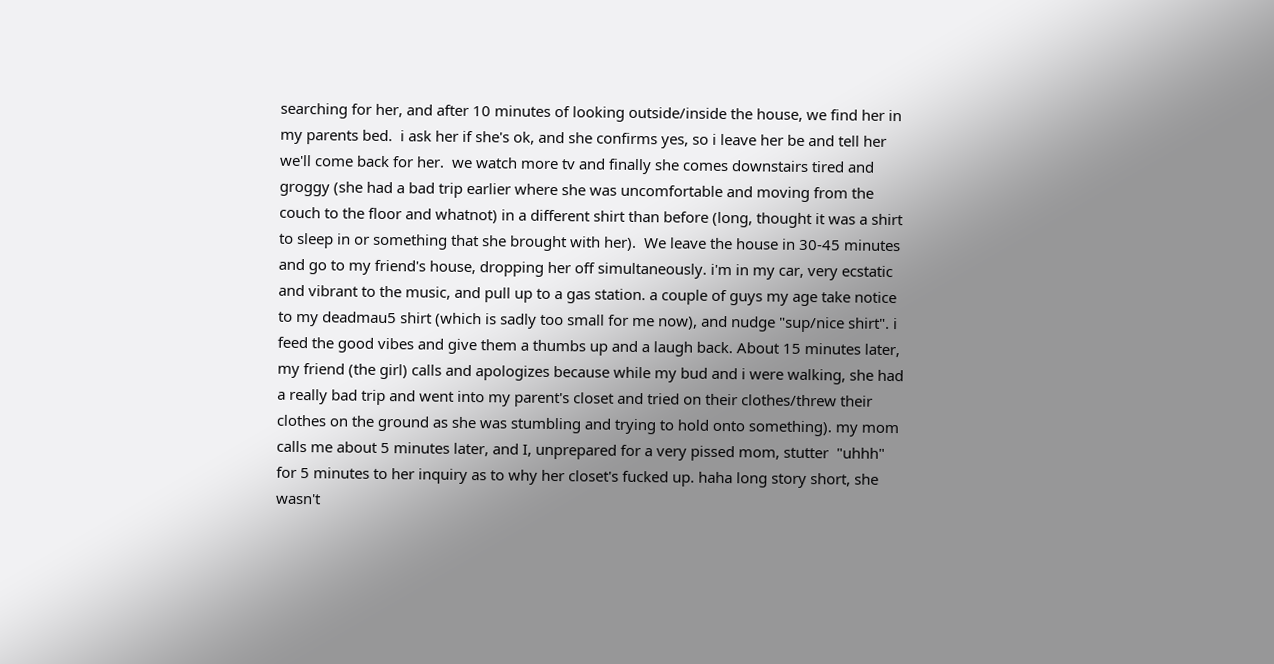searching for her, and after 10 minutes of looking outside/inside the house, we find her in my parents bed.  i ask her if she's ok, and she confirms yes, so i leave her be and tell her we'll come back for her.  we watch more tv and finally she comes downstairs tired and groggy (she had a bad trip earlier where she was uncomfortable and moving from the couch to the floor and whatnot) in a different shirt than before (long, thought it was a shirt to sleep in or something that she brought with her).  We leave the house in 30-45 minutes and go to my friend's house, dropping her off simultaneously. i'm in my car, very ecstatic and vibrant to the music, and pull up to a gas station. a couple of guys my age take notice to my deadmau5 shirt (which is sadly too small for me now), and nudge "sup/nice shirt". i feed the good vibes and give them a thumbs up and a laugh back. About 15 minutes later, my friend (the girl) calls and apologizes because while my bud and i were walking, she had a really bad trip and went into my parent's closet and tried on their clothes/threw their clothes on the ground as she was stumbling and trying to hold onto something). my mom calls me about 5 minutes later, and I, unprepared for a very pissed mom, stutter  "uhhh" for 5 minutes to her inquiry as to why her closet's fucked up. haha long story short, she wasn't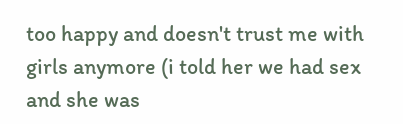too happy and doesn't trust me with girls anymore (i told her we had sex and she was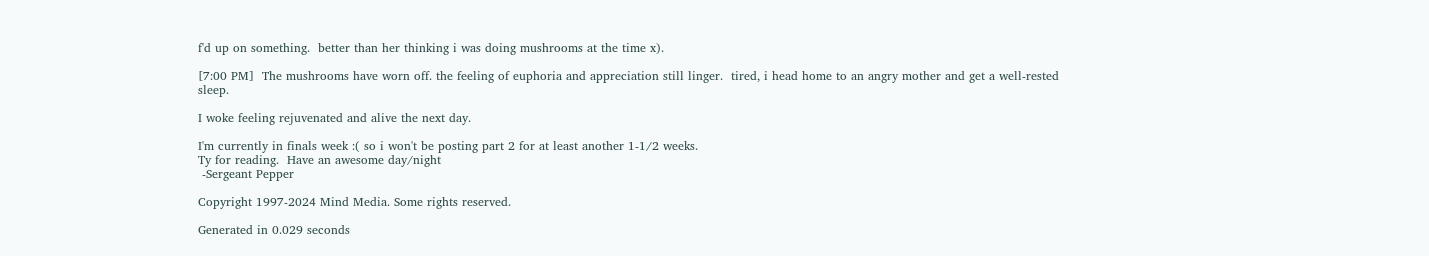f'd up on something.  better than her thinking i was doing mushrooms at the time x).

[7:00 PM]  The mushrooms have worn off. the feeling of euphoria and appreciation still linger.  tired, i head home to an angry mother and get a well-rested sleep.

I woke feeling rejuvenated and alive the next day.

I'm currently in finals week :( so i won't be posting part 2 for at least another 1-1/2 weeks.
Ty for reading.  Have an awesome day/night
 -Sergeant Pepper

Copyright 1997-2024 Mind Media. Some rights reserved.

Generated in 0.029 seconds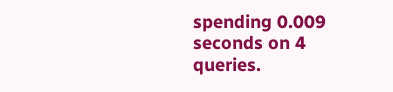spending 0.009 seconds on 4 queries.